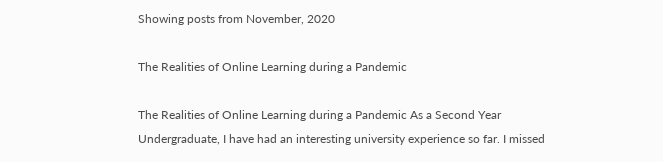Showing posts from November, 2020

The Realities of Online Learning during a Pandemic

The Realities of Online Learning during a Pandemic As a Second Year Undergraduate, I have had an interesting university experience so far. I missed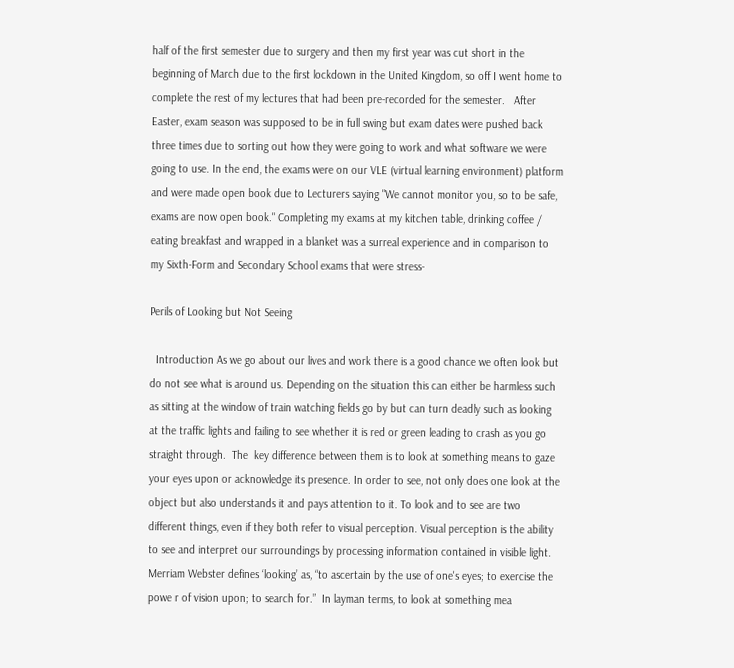half of the first semester due to surgery and then my first year was cut short in the beginning of March due to the first lockdown in the United Kingdom, so off I went home to complete the rest of my lectures that had been pre-recorded for the semester.   After Easter, exam season was supposed to be in full swing but exam dates were pushed back three times due to sorting out how they were going to work and what software we were going to use. In the end, the exams were on our VLE (virtual learning environment) platform and were made open book due to Lecturers saying "We cannot monitor you, so to be safe, exams are now open book." Completing my exams at my kitchen table, drinking coffee / eating breakfast and wrapped in a blanket was a surreal experience and in comparison to my Sixth-Form and Secondary School exams that were stress-

Perils of Looking but Not Seeing

  Introduction As we go about our lives and work there is a good chance we often look but do not see what is around us. Depending on the situation this can either be harmless such as sitting at the window of train watching fields go by but can turn deadly such as looking at the traffic lights and failing to see whether it is red or green leading to crash as you go straight through.  The  key difference between them is to look at something means to gaze your eyes upon or acknowledge its presence. In order to see, not only does one look at the object but also understands it and pays attention to it. To look and to see are two different things, even if they both refer to visual perception. Visual perception is the ability to see and interpret our surroundings by processing information contained in visible light. Merriam Webster defines ‘looking’ as, “to ascertain by the use of one's eyes; to exercise the powe r of vision upon; to search for.”  In layman terms, to look at something mea